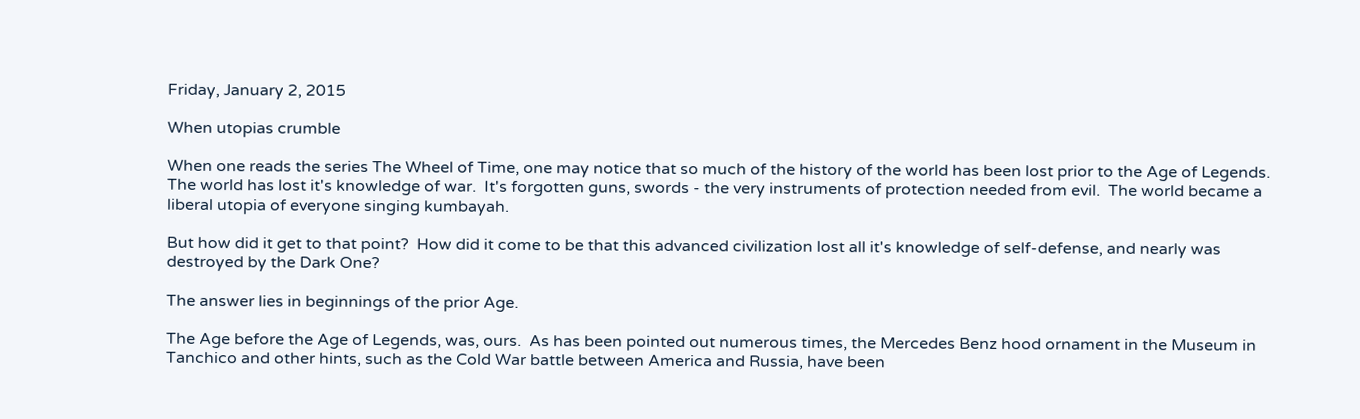Friday, January 2, 2015

When utopias crumble

When one reads the series The Wheel of Time, one may notice that so much of the history of the world has been lost prior to the Age of Legends.  The world has lost it's knowledge of war.  It's forgotten guns, swords - the very instruments of protection needed from evil.  The world became a liberal utopia of everyone singing kumbayah.

But how did it get to that point?  How did it come to be that this advanced civilization lost all it's knowledge of self-defense, and nearly was destroyed by the Dark One?

The answer lies in beginnings of the prior Age.

The Age before the Age of Legends, was, ours.  As has been pointed out numerous times, the Mercedes Benz hood ornament in the Museum in Tanchico and other hints, such as the Cold War battle between America and Russia, have been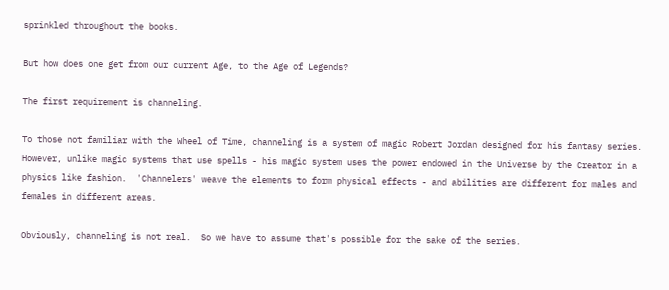sprinkled throughout the books.

But how does one get from our current Age, to the Age of Legends?

The first requirement is channeling.

To those not familiar with the Wheel of Time, channeling is a system of magic Robert Jordan designed for his fantasy series.  However, unlike magic systems that use spells - his magic system uses the power endowed in the Universe by the Creator in a physics like fashion.  'Channelers' weave the elements to form physical effects - and abilities are different for males and females in different areas.

Obviously, channeling is not real.  So we have to assume that's possible for the sake of the series.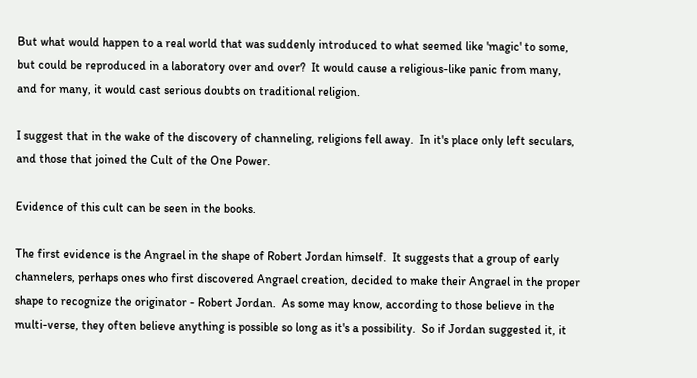But what would happen to a real world that was suddenly introduced to what seemed like 'magic' to some, but could be reproduced in a laboratory over and over?  It would cause a religious-like panic from many, and for many, it would cast serious doubts on traditional religion.

I suggest that in the wake of the discovery of channeling, religions fell away.  In it's place only left seculars, and those that joined the Cult of the One Power.

Evidence of this cult can be seen in the books.

The first evidence is the Angrael in the shape of Robert Jordan himself.  It suggests that a group of early channelers, perhaps ones who first discovered Angrael creation, decided to make their Angrael in the proper shape to recognize the originator - Robert Jordan.  As some may know, according to those believe in the multi-verse, they often believe anything is possible so long as it's a possibility.  So if Jordan suggested it, it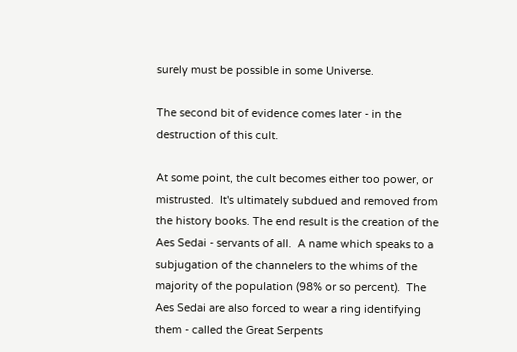surely must be possible in some Universe.

The second bit of evidence comes later - in the destruction of this cult.

At some point, the cult becomes either too power, or mistrusted.  It's ultimately subdued and removed from the history books. The end result is the creation of the Aes Sedai - servants of all.  A name which speaks to a subjugation of the channelers to the whims of the majority of the population (98% or so percent).  The Aes Sedai are also forced to wear a ring identifying them - called the Great Serpents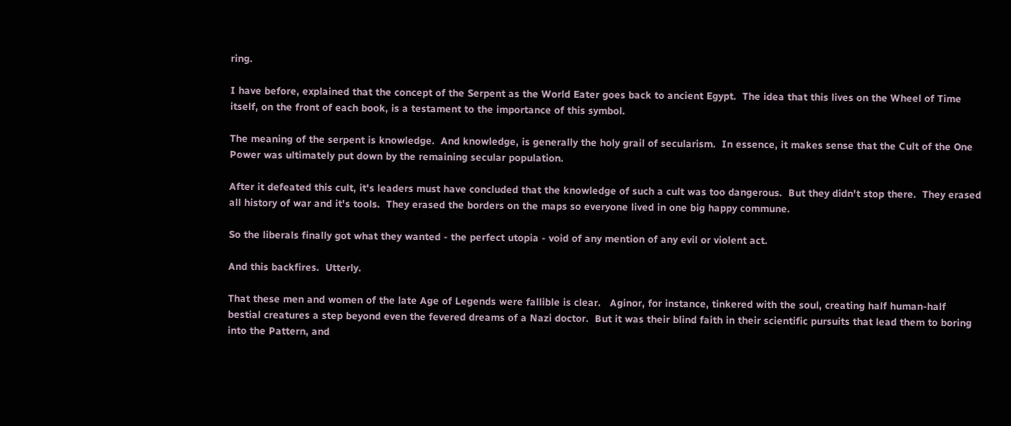ring.

I have before, explained that the concept of the Serpent as the World Eater goes back to ancient Egypt.  The idea that this lives on the Wheel of Time itself, on the front of each book, is a testament to the importance of this symbol.

The meaning of the serpent is knowledge.  And knowledge, is generally the holy grail of secularism.  In essence, it makes sense that the Cult of the One Power was ultimately put down by the remaining secular population.

After it defeated this cult, it's leaders must have concluded that the knowledge of such a cult was too dangerous.  But they didn't stop there.  They erased all history of war and it's tools.  They erased the borders on the maps so everyone lived in one big happy commune.

So the liberals finally got what they wanted - the perfect utopia - void of any mention of any evil or violent act.

And this backfires.  Utterly.

That these men and women of the late Age of Legends were fallible is clear.   Aginor, for instance, tinkered with the soul, creating half human-half bestial creatures a step beyond even the fevered dreams of a Nazi doctor.  But it was their blind faith in their scientific pursuits that lead them to boring into the Pattern, and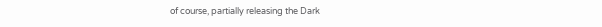of course, partially releasing the Dark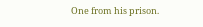One from his prison.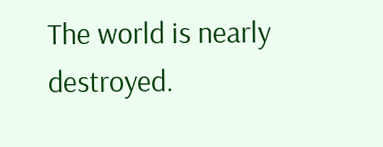The world is nearly destroyed.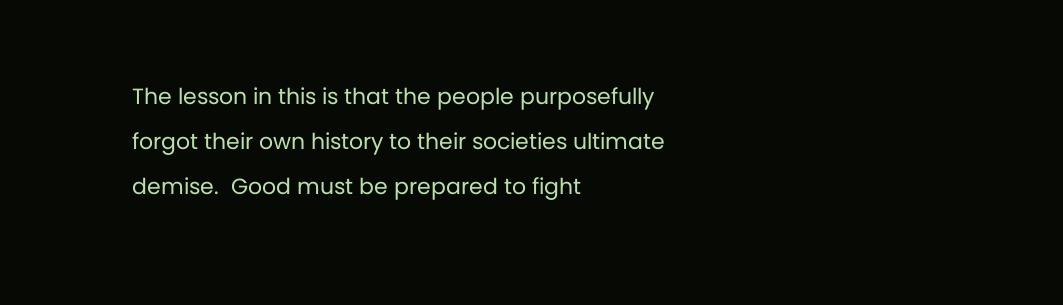The lesson in this is that the people purposefully forgot their own history to their societies ultimate demise.  Good must be prepared to fight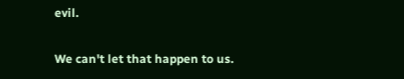evil.

We can't let that happen to us.